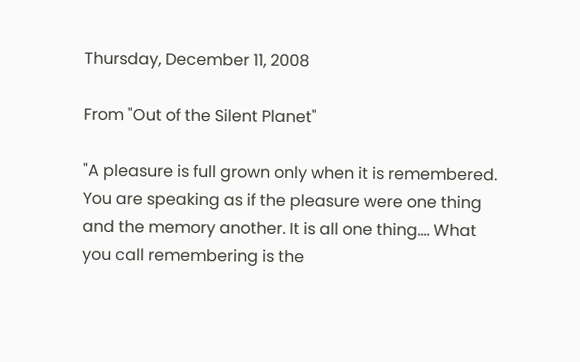Thursday, December 11, 2008

From "Out of the Silent Planet"

"A pleasure is full grown only when it is remembered. You are speaking as if the pleasure were one thing and the memory another. It is all one thing.... What you call remembering is the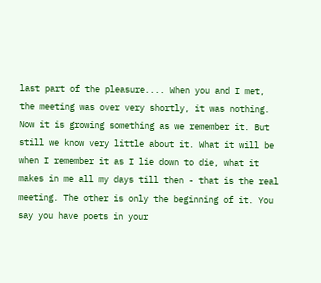last part of the pleasure.... When you and I met, the meeting was over very shortly, it was nothing. Now it is growing something as we remember it. But still we know very little about it. What it will be when I remember it as I lie down to die, what it makes in me all my days till then - that is the real meeting. The other is only the beginning of it. You say you have poets in your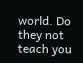world. Do they not teach you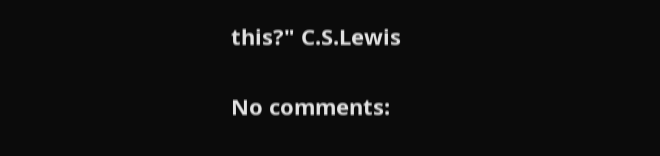this?" C.S.Lewis

No comments: